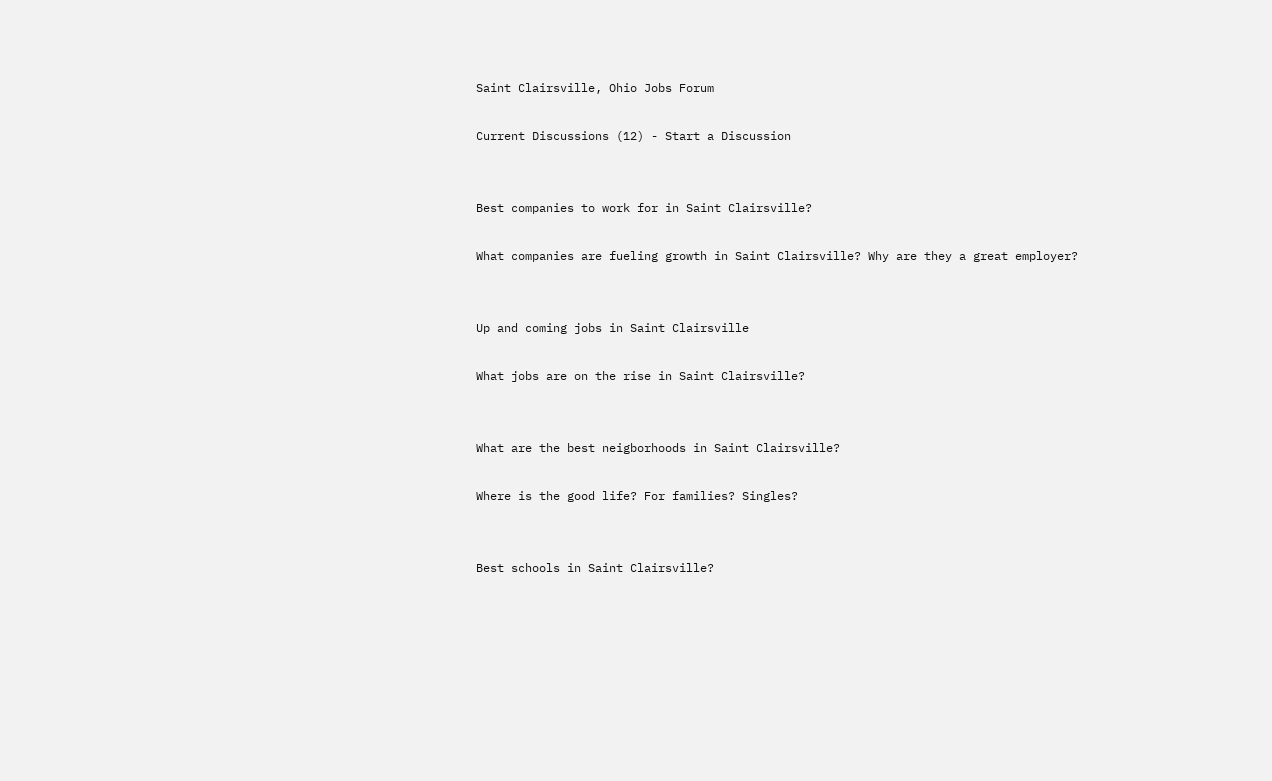Saint Clairsville, Ohio Jobs Forum

Current Discussions (12) - Start a Discussion


Best companies to work for in Saint Clairsville?

What companies are fueling growth in Saint Clairsville? Why are they a great employer?


Up and coming jobs in Saint Clairsville

What jobs are on the rise in Saint Clairsville?


What are the best neigborhoods in Saint Clairsville?

Where is the good life? For families? Singles?


Best schools in Saint Clairsville?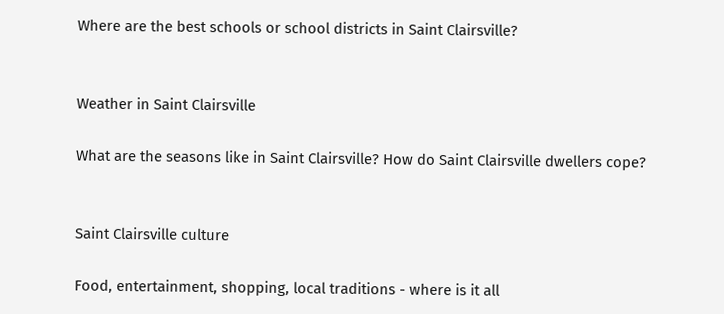Where are the best schools or school districts in Saint Clairsville?


Weather in Saint Clairsville

What are the seasons like in Saint Clairsville? How do Saint Clairsville dwellers cope?


Saint Clairsville culture

Food, entertainment, shopping, local traditions - where is it all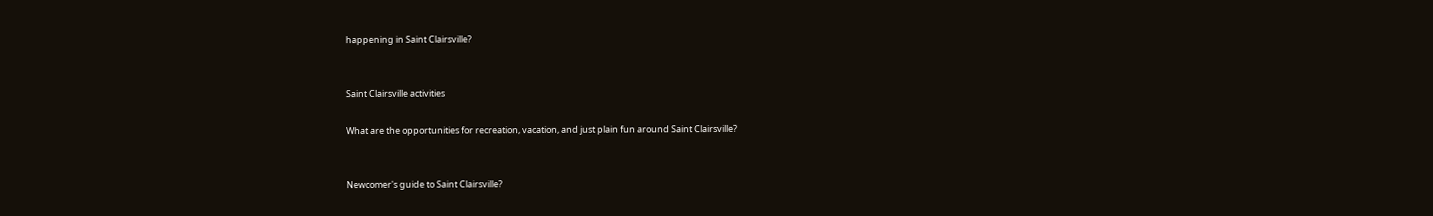happening in Saint Clairsville?


Saint Clairsville activities

What are the opportunities for recreation, vacation, and just plain fun around Saint Clairsville?


Newcomer's guide to Saint Clairsville?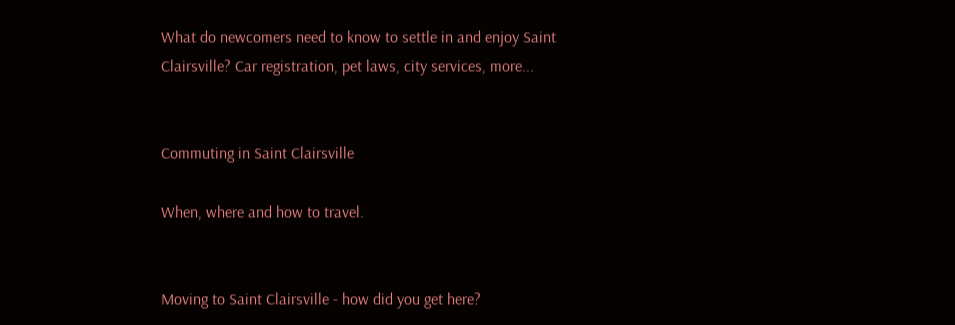What do newcomers need to know to settle in and enjoy Saint Clairsville? Car registration, pet laws, city services, more...


Commuting in Saint Clairsville

When, where and how to travel.


Moving to Saint Clairsville - how did you get here?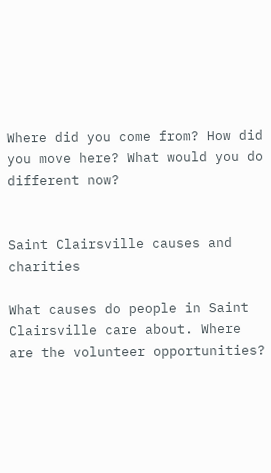Where did you come from? How did you move here? What would you do different now?


Saint Clairsville causes and charities

What causes do people in Saint Clairsville care about. Where are the volunteer opportunities?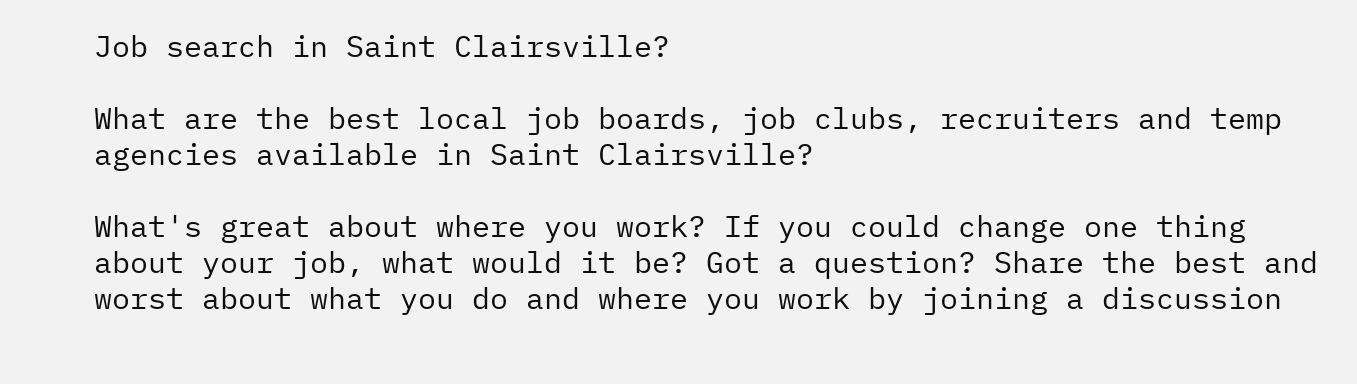Job search in Saint Clairsville?

What are the best local job boards, job clubs, recruiters and temp agencies available in Saint Clairsville?

What's great about where you work? If you could change one thing about your job, what would it be? Got a question? Share the best and worst about what you do and where you work by joining a discussion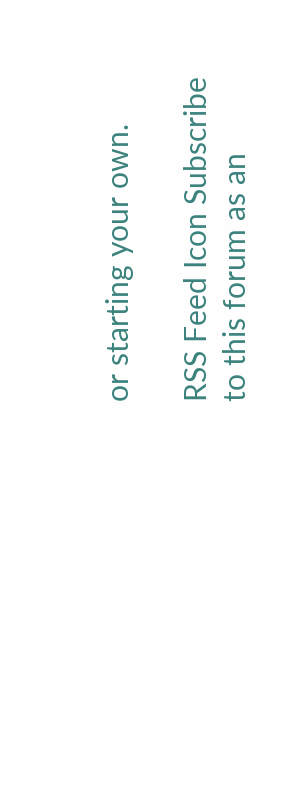or starting your own.

RSS Feed Icon Subscribe to this forum as an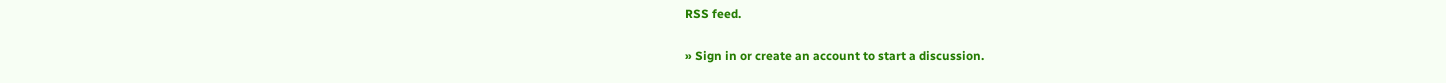RSS feed.

» Sign in or create an account to start a discussion.